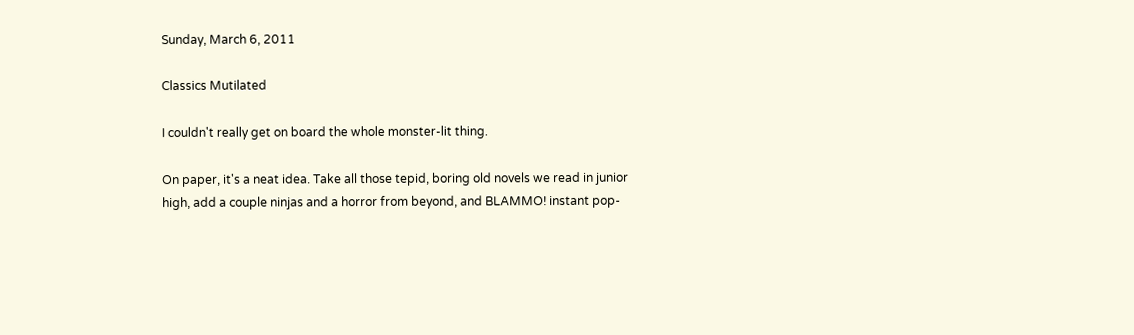Sunday, March 6, 2011

Classics Mutilated

I couldn't really get on board the whole monster-lit thing.

On paper, it's a neat idea. Take all those tepid, boring old novels we read in junior high, add a couple ninjas and a horror from beyond, and BLAMMO! instant pop-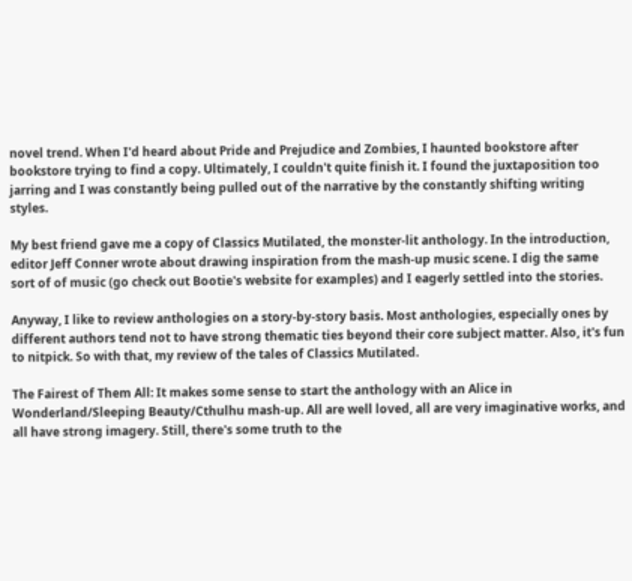novel trend. When I'd heard about Pride and Prejudice and Zombies, I haunted bookstore after bookstore trying to find a copy. Ultimately, I couldn't quite finish it. I found the juxtaposition too jarring and I was constantly being pulled out of the narrative by the constantly shifting writing styles.

My best friend gave me a copy of Classics Mutilated, the monster-lit anthology. In the introduction, editor Jeff Conner wrote about drawing inspiration from the mash-up music scene. I dig the same sort of of music (go check out Bootie's website for examples) and I eagerly settled into the stories.

Anyway, I like to review anthologies on a story-by-story basis. Most anthologies, especially ones by different authors tend not to have strong thematic ties beyond their core subject matter. Also, it's fun to nitpick. So with that, my review of the tales of Classics Mutilated.

The Fairest of Them All: It makes some sense to start the anthology with an Alice in Wonderland/Sleeping Beauty/Cthulhu mash-up. All are well loved, all are very imaginative works, and all have strong imagery. Still, there's some truth to the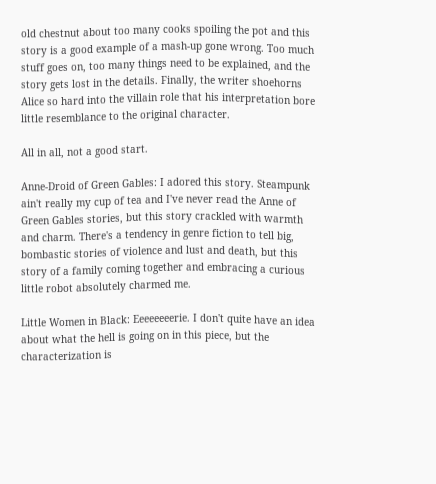old chestnut about too many cooks spoiling the pot and this story is a good example of a mash-up gone wrong. Too much stuff goes on, too many things need to be explained, and the story gets lost in the details. Finally, the writer shoehorns Alice so hard into the villain role that his interpretation bore little resemblance to the original character.

All in all, not a good start.

Anne-Droid of Green Gables: I adored this story. Steampunk ain't really my cup of tea and I've never read the Anne of Green Gables stories, but this story crackled with warmth and charm. There's a tendency in genre fiction to tell big, bombastic stories of violence and lust and death, but this story of a family coming together and embracing a curious little robot absolutely charmed me.

Little Women in Black: Eeeeeeeerie. I don't quite have an idea about what the hell is going on in this piece, but the characterization is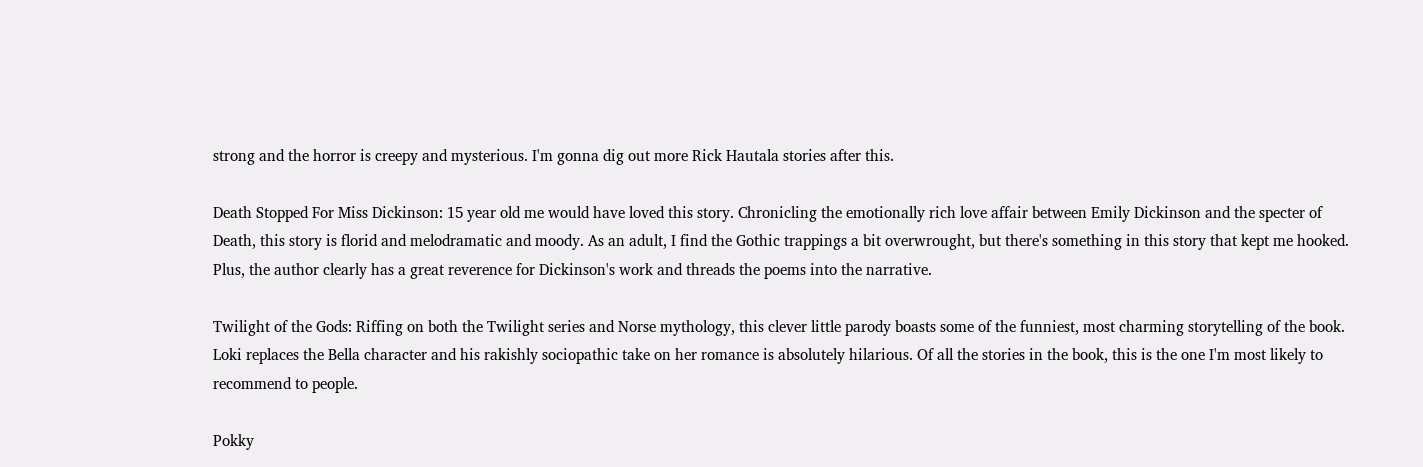strong and the horror is creepy and mysterious. I'm gonna dig out more Rick Hautala stories after this.

Death Stopped For Miss Dickinson: 15 year old me would have loved this story. Chronicling the emotionally rich love affair between Emily Dickinson and the specter of Death, this story is florid and melodramatic and moody. As an adult, I find the Gothic trappings a bit overwrought, but there's something in this story that kept me hooked. Plus, the author clearly has a great reverence for Dickinson's work and threads the poems into the narrative.

Twilight of the Gods: Riffing on both the Twilight series and Norse mythology, this clever little parody boasts some of the funniest, most charming storytelling of the book. Loki replaces the Bella character and his rakishly sociopathic take on her romance is absolutely hilarious. Of all the stories in the book, this is the one I'm most likely to recommend to people.

Pokky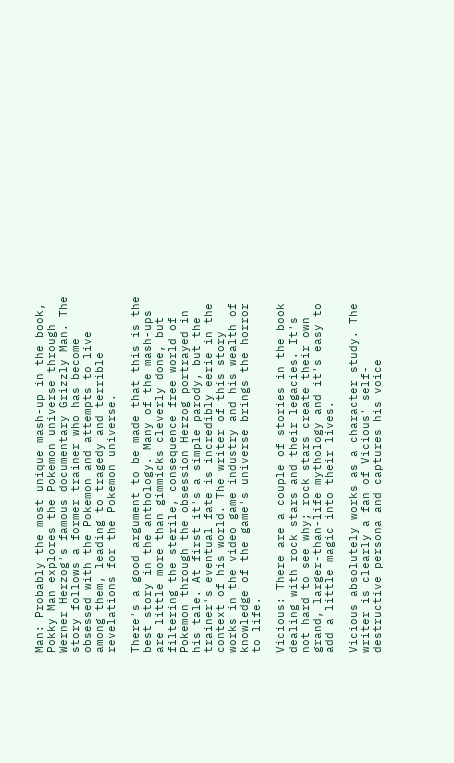Man: Probably the most unique mash-up in the book, Pokky Man explores the Pokemon universe through Werner Herzog's famous documentary Grizzly Man. The story follows a former trainer who has become obsessed with the Pokemon and attempts to live among them, leading to tragedy and terrible revelations for the Pokemon universe.

There's a good argument to be made that this is the best story in the anthology. Many of the mash-ups are little more than gimmicks cleverly done, but filtering the sterile, consequence free world of Pokemon through the obsession Herzog portrayed in his tale. At first it's a simple parody, but the trainer's eventual fate is incredibly eerie in the context of his world. The writer of this story works in the video game industry and his wealth of knowledge of the game's universe brings the horror to life.

Vicious: There are a couple of stories in the book dealing with rock stars and their legacies. It's not hard to see why; rock stars create their own grand, larger-than-life mythology and it's easy to add a little magic into their lives.

Vicious absolutely works as a character study. The writer is clearly a fan of Vicious' self-destructive persona and captures his voice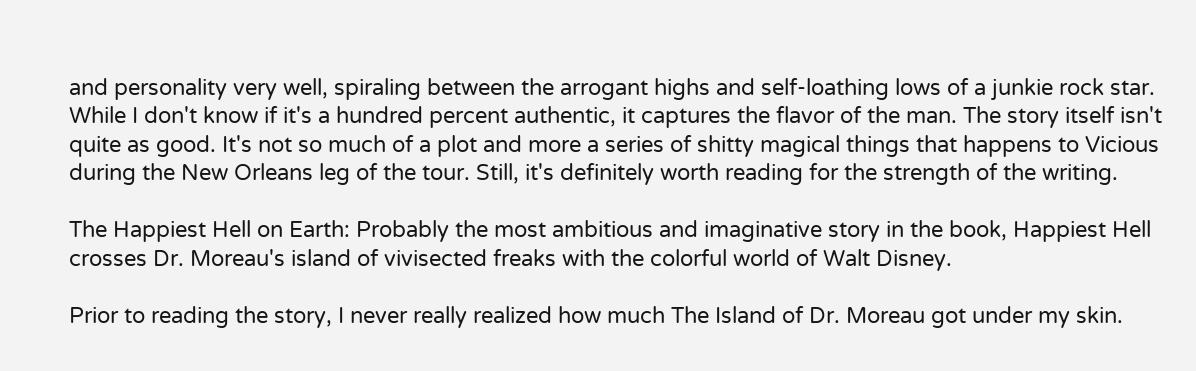and personality very well, spiraling between the arrogant highs and self-loathing lows of a junkie rock star. While I don't know if it's a hundred percent authentic, it captures the flavor of the man. The story itself isn't quite as good. It's not so much of a plot and more a series of shitty magical things that happens to Vicious during the New Orleans leg of the tour. Still, it's definitely worth reading for the strength of the writing.

The Happiest Hell on Earth: Probably the most ambitious and imaginative story in the book, Happiest Hell crosses Dr. Moreau's island of vivisected freaks with the colorful world of Walt Disney.

Prior to reading the story, I never really realized how much The Island of Dr. Moreau got under my skin.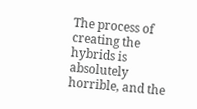The process of creating the hybrids is absolutely horrible, and the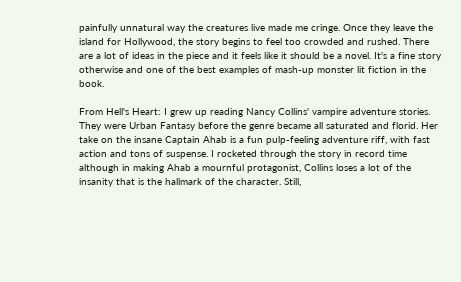painfully unnatural way the creatures live made me cringe. Once they leave the island for Hollywood, the story begins to feel too crowded and rushed. There are a lot of ideas in the piece and it feels like it should be a novel. It's a fine story otherwise and one of the best examples of mash-up monster lit fiction in the book.

From Hell's Heart: I grew up reading Nancy Collins' vampire adventure stories. They were Urban Fantasy before the genre became all saturated and florid. Her take on the insane Captain Ahab is a fun pulp-feeling adventure riff, with fast action and tons of suspense. I rocketed through the story in record time although in making Ahab a mournful protagonist, Collins loses a lot of the insanity that is the hallmark of the character. Still,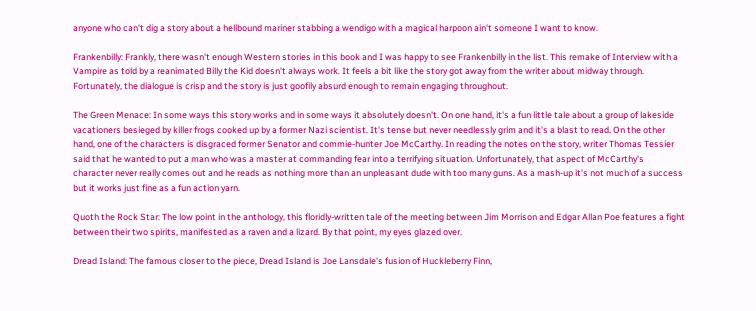anyone who can't dig a story about a hellbound mariner stabbing a wendigo with a magical harpoon ain't someone I want to know.

Frankenbilly: Frankly, there wasn't enough Western stories in this book and I was happy to see Frankenbilly in the list. This remake of Interview with a Vampire as told by a reanimated Billy the Kid doesn't always work. It feels a bit like the story got away from the writer about midway through. Fortunately, the dialogue is crisp and the story is just goofily absurd enough to remain engaging throughout.

The Green Menace: In some ways this story works and in some ways it absolutely doesn't. On one hand, it's a fun little tale about a group of lakeside vacationers besieged by killer frogs cooked up by a former Nazi scientist. It's tense but never needlessly grim and it's a blast to read. On the other hand, one of the characters is disgraced former Senator and commie-hunter Joe McCarthy. In reading the notes on the story, writer Thomas Tessier said that he wanted to put a man who was a master at commanding fear into a terrifying situation. Unfortunately, that aspect of McCarthy's character never really comes out and he reads as nothing more than an unpleasant dude with too many guns. As a mash-up it's not much of a success but it works just fine as a fun action yarn.

Quoth the Rock Star: The low point in the anthology, this floridly-written tale of the meeting between Jim Morrison and Edgar Allan Poe features a fight between their two spirits, manifested as a raven and a lizard. By that point, my eyes glazed over.

Dread Island: The famous closer to the piece, Dread Island is Joe Lansdale's fusion of Huckleberry Finn,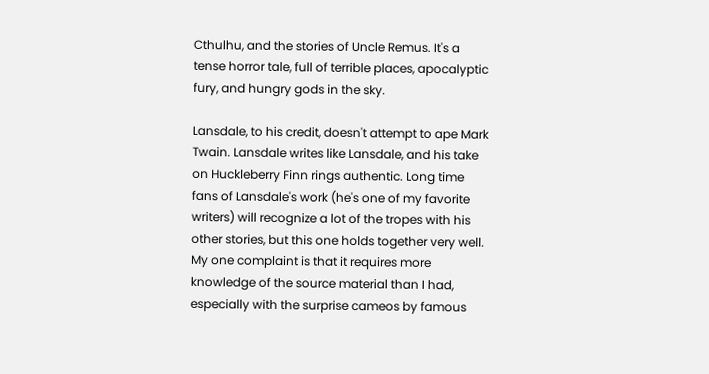Cthulhu, and the stories of Uncle Remus. It's a tense horror tale, full of terrible places, apocalyptic fury, and hungry gods in the sky.

Lansdale, to his credit, doesn't attempt to ape Mark Twain. Lansdale writes like Lansdale, and his take on Huckleberry Finn rings authentic. Long time fans of Lansdale's work (he's one of my favorite writers) will recognize a lot of the tropes with his other stories, but this one holds together very well. My one complaint is that it requires more knowledge of the source material than I had, especially with the surprise cameos by famous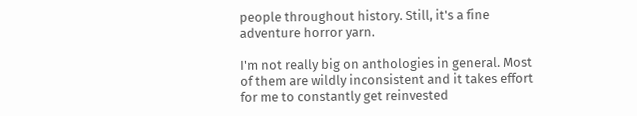people throughout history. Still, it's a fine adventure horror yarn.

I'm not really big on anthologies in general. Most of them are wildly inconsistent and it takes effort for me to constantly get reinvested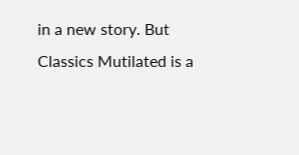in a new story. But Classics Mutilated is a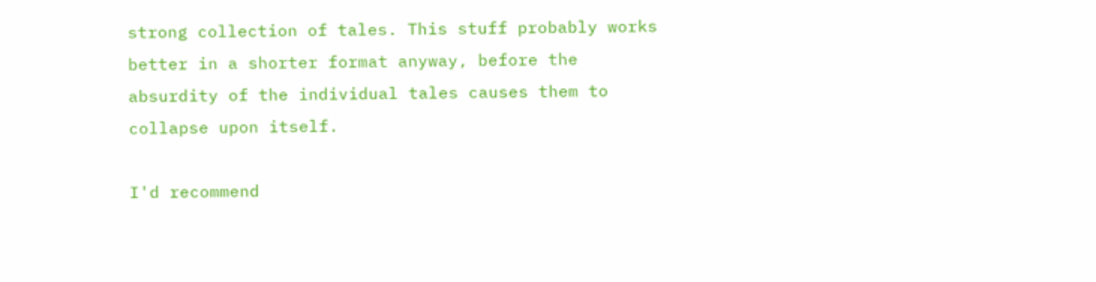strong collection of tales. This stuff probably works better in a shorter format anyway, before the absurdity of the individual tales causes them to collapse upon itself.

I'd recommend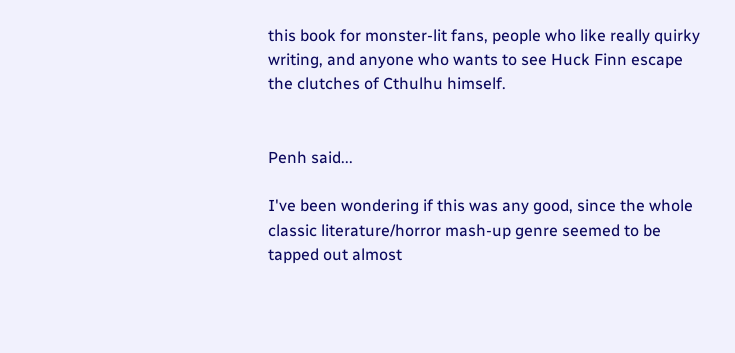this book for monster-lit fans, people who like really quirky writing, and anyone who wants to see Huck Finn escape the clutches of Cthulhu himself.


Penh said...

I've been wondering if this was any good, since the whole classic literature/horror mash-up genre seemed to be tapped out almost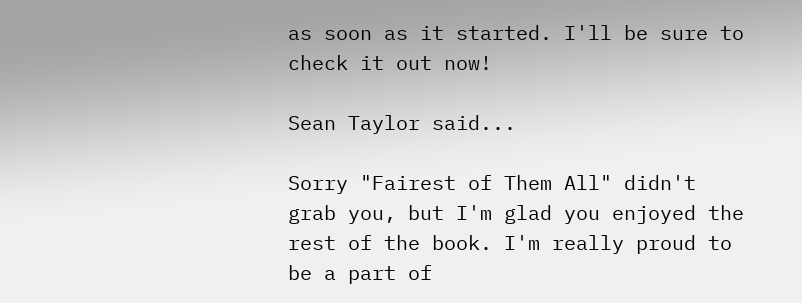as soon as it started. I'll be sure to check it out now!

Sean Taylor said...

Sorry "Fairest of Them All" didn't grab you, but I'm glad you enjoyed the rest of the book. I'm really proud to be a part of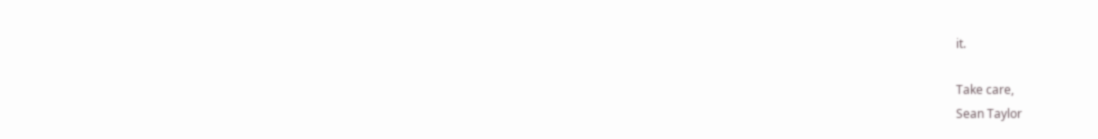it.

Take care,
Sean Taylor